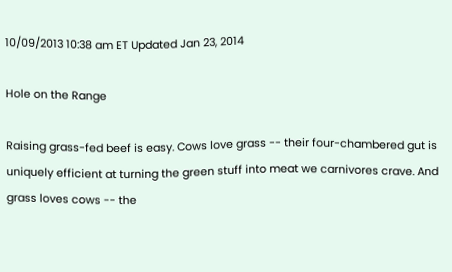10/09/2013 10:38 am ET Updated Jan 23, 2014

Hole on the Range

Raising grass-fed beef is easy. Cows love grass -- their four-chambered gut is uniquely efficient at turning the green stuff into meat we carnivores crave. And grass loves cows -- the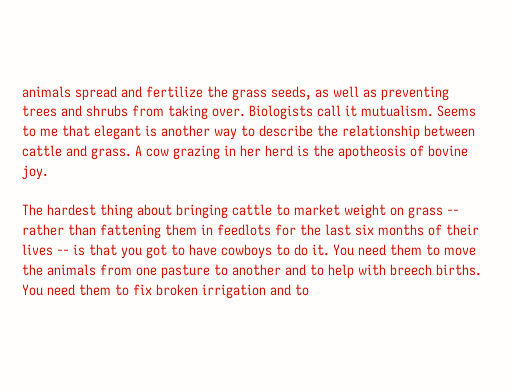animals spread and fertilize the grass seeds, as well as preventing trees and shrubs from taking over. Biologists call it mutualism. Seems to me that elegant is another way to describe the relationship between cattle and grass. A cow grazing in her herd is the apotheosis of bovine joy.

The hardest thing about bringing cattle to market weight on grass -- rather than fattening them in feedlots for the last six months of their lives -- is that you got to have cowboys to do it. You need them to move the animals from one pasture to another and to help with breech births. You need them to fix broken irrigation and to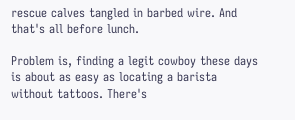rescue calves tangled in barbed wire. And that's all before lunch.

Problem is, finding a legit cowboy these days is about as easy as locating a barista without tattoos. There's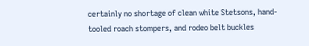certainly no shortage of clean white Stetsons, hand-tooled roach stompers, and rodeo belt buckles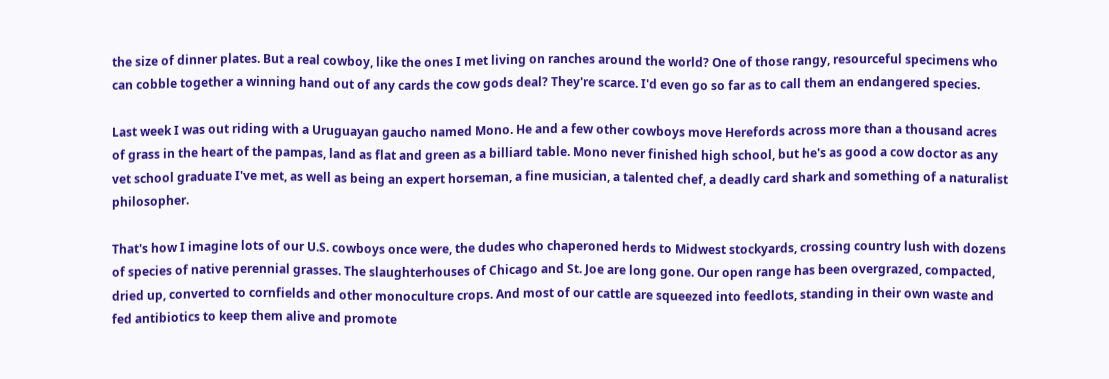the size of dinner plates. But a real cowboy, like the ones I met living on ranches around the world? One of those rangy, resourceful specimens who can cobble together a winning hand out of any cards the cow gods deal? They're scarce. I'd even go so far as to call them an endangered species.

Last week I was out riding with a Uruguayan gaucho named Mono. He and a few other cowboys move Herefords across more than a thousand acres of grass in the heart of the pampas, land as flat and green as a billiard table. Mono never finished high school, but he's as good a cow doctor as any vet school graduate I've met, as well as being an expert horseman, a fine musician, a talented chef, a deadly card shark and something of a naturalist philosopher.

That's how I imagine lots of our U.S. cowboys once were, the dudes who chaperoned herds to Midwest stockyards, crossing country lush with dozens of species of native perennial grasses. The slaughterhouses of Chicago and St. Joe are long gone. Our open range has been overgrazed, compacted, dried up, converted to cornfields and other monoculture crops. And most of our cattle are squeezed into feedlots, standing in their own waste and fed antibiotics to keep them alive and promote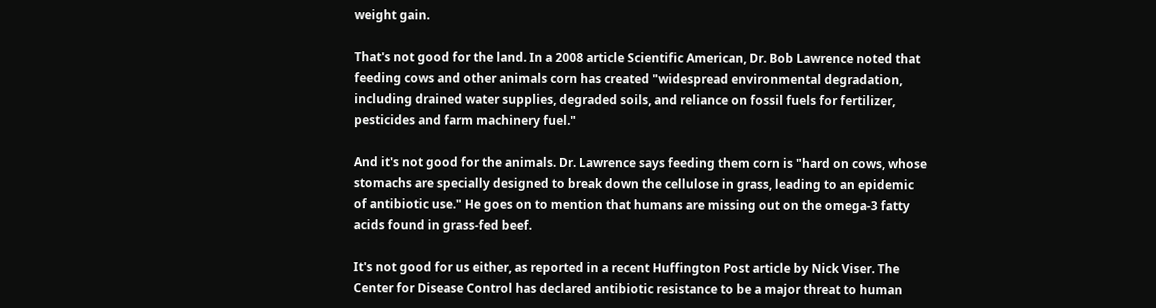weight gain.

That's not good for the land. In a 2008 article Scientific American, Dr. Bob Lawrence noted that feeding cows and other animals corn has created "widespread environmental degradation, including drained water supplies, degraded soils, and reliance on fossil fuels for fertilizer, pesticides and farm machinery fuel."

And it's not good for the animals. Dr. Lawrence says feeding them corn is "hard on cows, whose stomachs are specially designed to break down the cellulose in grass, leading to an epidemic of antibiotic use." He goes on to mention that humans are missing out on the omega-3 fatty acids found in grass-fed beef.

It's not good for us either, as reported in a recent Huffington Post article by Nick Viser. The Center for Disease Control has declared antibiotic resistance to be a major threat to human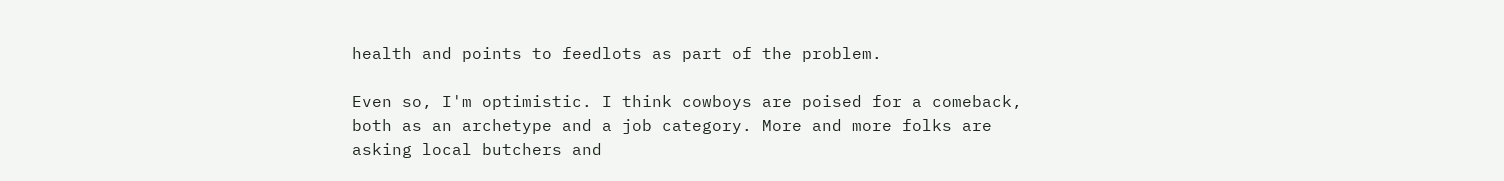health and points to feedlots as part of the problem.

Even so, I'm optimistic. I think cowboys are poised for a comeback, both as an archetype and a job category. More and more folks are asking local butchers and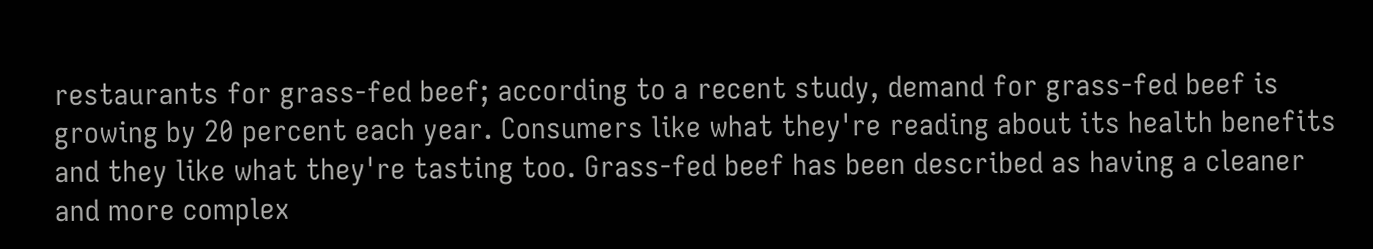restaurants for grass-fed beef; according to a recent study, demand for grass-fed beef is growing by 20 percent each year. Consumers like what they're reading about its health benefits and they like what they're tasting too. Grass-fed beef has been described as having a cleaner and more complex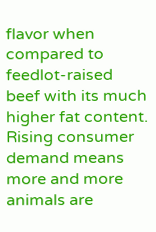flavor when compared to feedlot-raised beef with its much higher fat content. Rising consumer demand means more and more animals are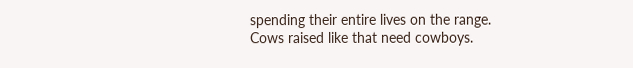spending their entire lives on the range. Cows raised like that need cowboys.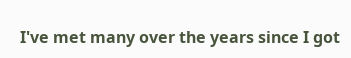I've met many over the years since I got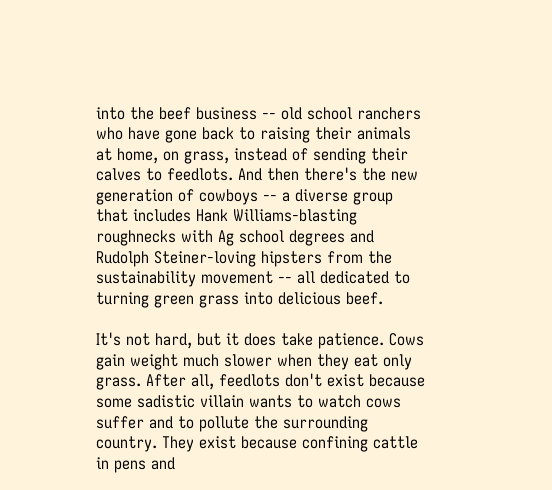into the beef business -- old school ranchers who have gone back to raising their animals at home, on grass, instead of sending their calves to feedlots. And then there's the new generation of cowboys -- a diverse group that includes Hank Williams-blasting roughnecks with Ag school degrees and Rudolph Steiner-loving hipsters from the sustainability movement -- all dedicated to turning green grass into delicious beef.

It's not hard, but it does take patience. Cows gain weight much slower when they eat only grass. After all, feedlots don't exist because some sadistic villain wants to watch cows suffer and to pollute the surrounding country. They exist because confining cattle in pens and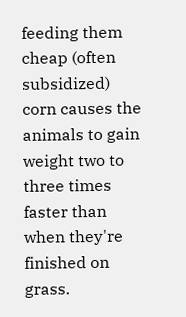feeding them cheap (often subsidized) corn causes the animals to gain weight two to three times faster than when they're finished on grass.